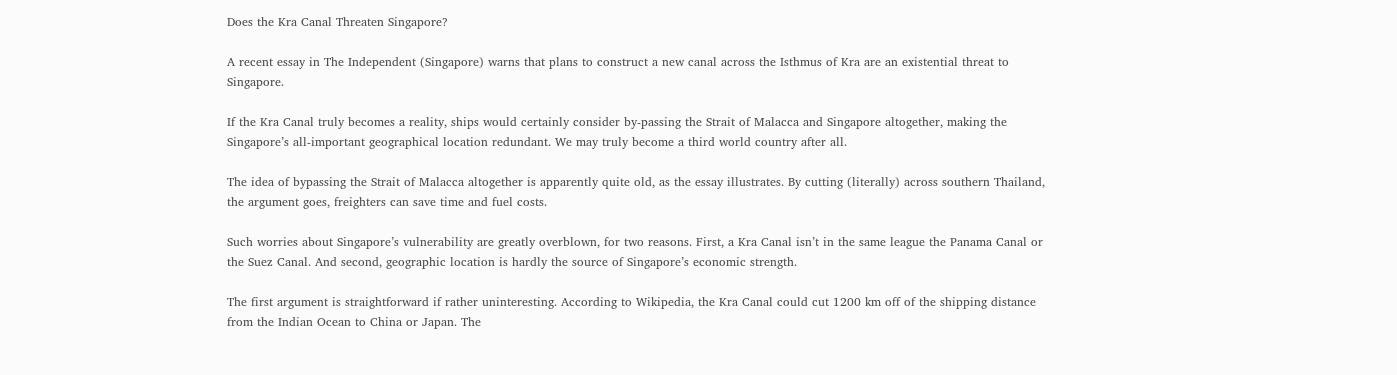Does the Kra Canal Threaten Singapore?

A recent essay in The Independent (Singapore) warns that plans to construct a new canal across the Isthmus of Kra are an existential threat to Singapore.

If the Kra Canal truly becomes a reality, ships would certainly consider by-passing the Strait of Malacca and Singapore altogether, making the Singapore’s all-important geographical location redundant. We may truly become a third world country after all.

The idea of bypassing the Strait of Malacca altogether is apparently quite old, as the essay illustrates. By cutting (literally) across southern Thailand, the argument goes, freighters can save time and fuel costs.

Such worries about Singapore’s vulnerability are greatly overblown, for two reasons. First, a Kra Canal isn’t in the same league the Panama Canal or the Suez Canal. And second, geographic location is hardly the source of Singapore’s economic strength.

The first argument is straightforward if rather uninteresting. According to Wikipedia, the Kra Canal could cut 1200 km off of the shipping distance from the Indian Ocean to China or Japan. The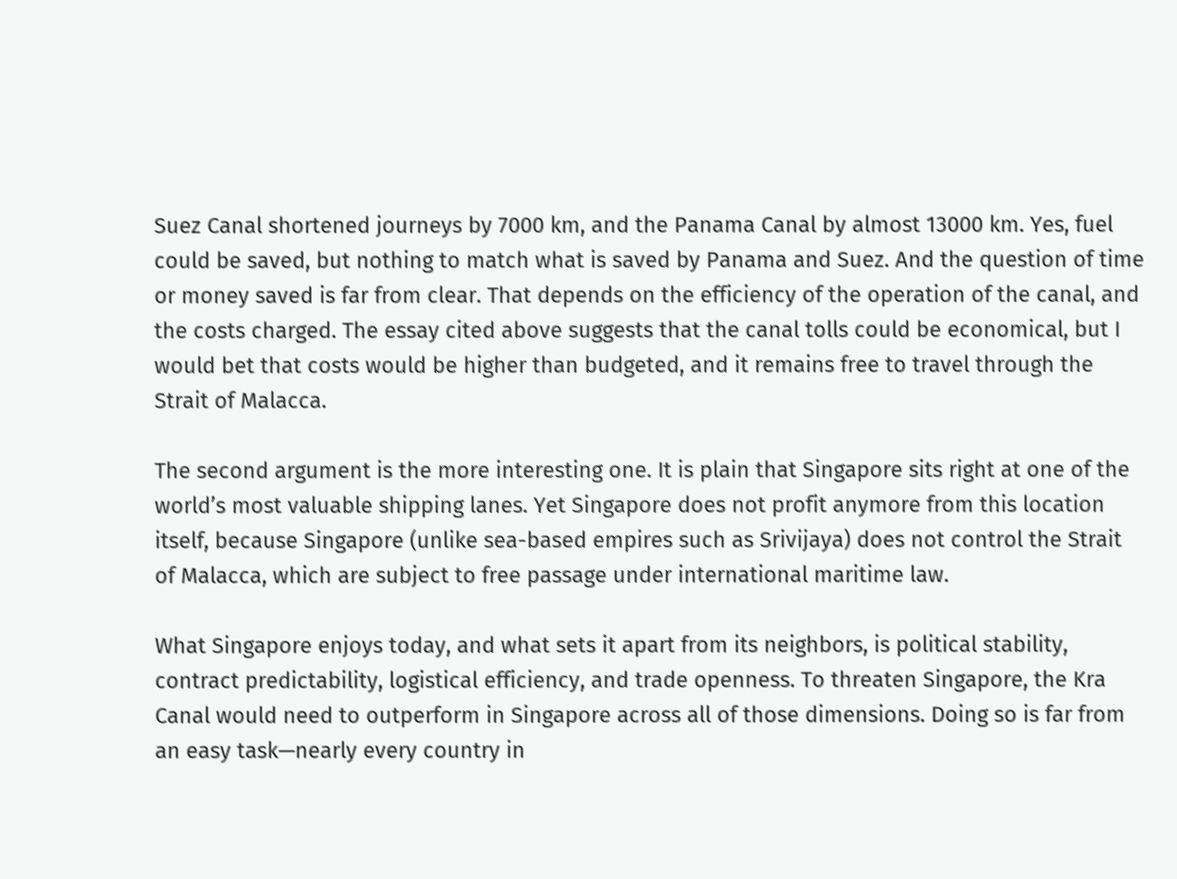Suez Canal shortened journeys by 7000 km, and the Panama Canal by almost 13000 km. Yes, fuel could be saved, but nothing to match what is saved by Panama and Suez. And the question of time or money saved is far from clear. That depends on the efficiency of the operation of the canal, and the costs charged. The essay cited above suggests that the canal tolls could be economical, but I would bet that costs would be higher than budgeted, and it remains free to travel through the Strait of Malacca.

The second argument is the more interesting one. It is plain that Singapore sits right at one of the world’s most valuable shipping lanes. Yet Singapore does not profit anymore from this location itself, because Singapore (unlike sea-based empires such as Srivijaya) does not control the Strait of Malacca, which are subject to free passage under international maritime law.

What Singapore enjoys today, and what sets it apart from its neighbors, is political stability, contract predictability, logistical efficiency, and trade openness. To threaten Singapore, the Kra Canal would need to outperform in Singapore across all of those dimensions. Doing so is far from an easy task—nearly every country in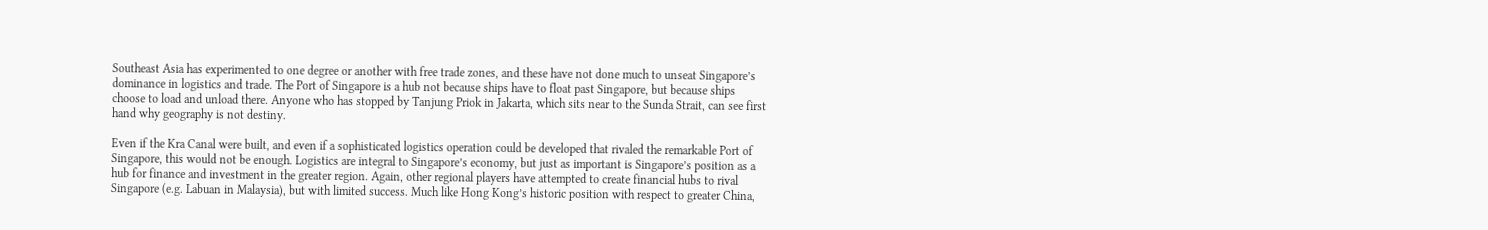Southeast Asia has experimented to one degree or another with free trade zones, and these have not done much to unseat Singapore’s dominance in logistics and trade. The Port of Singapore is a hub not because ships have to float past Singapore, but because ships choose to load and unload there. Anyone who has stopped by Tanjung Priok in Jakarta, which sits near to the Sunda Strait, can see first hand why geography is not destiny.

Even if the Kra Canal were built, and even if a sophisticated logistics operation could be developed that rivaled the remarkable Port of Singapore, this would not be enough. Logistics are integral to Singapore’s economy, but just as important is Singapore’s position as a hub for finance and investment in the greater region. Again, other regional players have attempted to create financial hubs to rival Singapore (e.g. Labuan in Malaysia), but with limited success. Much like Hong Kong’s historic position with respect to greater China,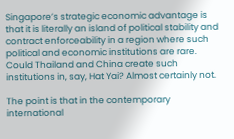Singapore’s strategic economic advantage is that it is literally an island of political stability and contract enforceability in a region where such political and economic institutions are rare. Could Thailand and China create such institutions in, say, Hat Yai? Almost certainly not.

The point is that in the contemporary international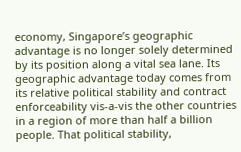economy, Singapore’s geographic advantage is no longer solely determined by its position along a vital sea lane. Its geographic advantage today comes from its relative political stability and contract enforceability vis-a-vis the other countries in a region of more than half a billion people. That political stability,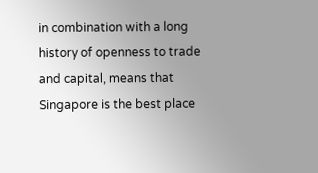in combination with a long history of openness to trade and capital, means that Singapore is the best place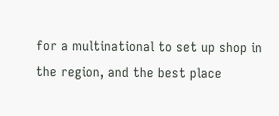for a multinational to set up shop in the region, and the best place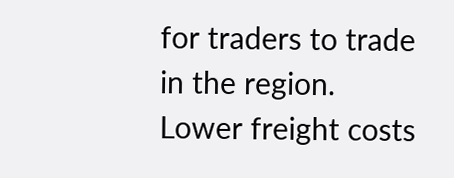for traders to trade in the region. Lower freight costs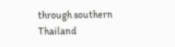through southern Thailand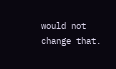would not change that.